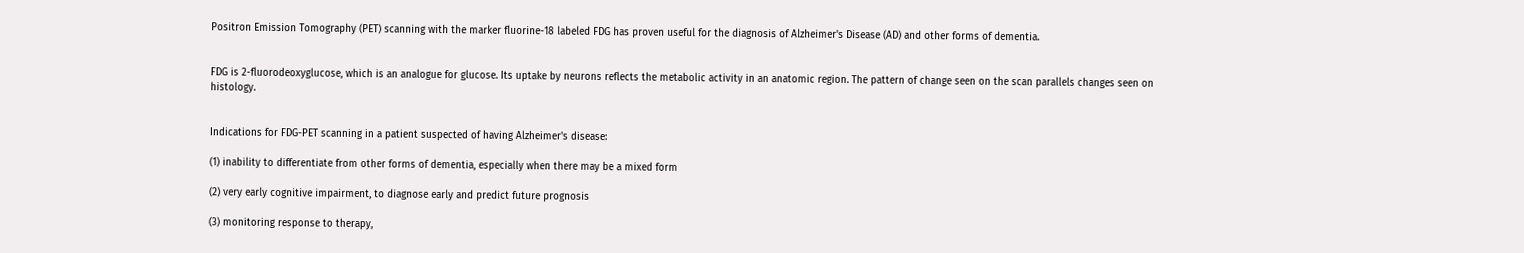Positron Emission Tomography (PET) scanning with the marker fluorine-18 labeled FDG has proven useful for the diagnosis of Alzheimer's Disease (AD) and other forms of dementia.


FDG is 2-fluorodeoxyglucose, which is an analogue for glucose. Its uptake by neurons reflects the metabolic activity in an anatomic region. The pattern of change seen on the scan parallels changes seen on histology.


Indications for FDG-PET scanning in a patient suspected of having Alzheimer's disease:

(1) inability to differentiate from other forms of dementia, especially when there may be a mixed form

(2) very early cognitive impairment, to diagnose early and predict future prognosis

(3) monitoring response to therapy,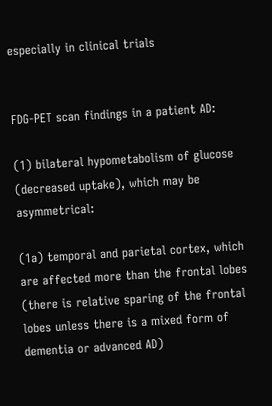especially in clinical trials


FDG-PET scan findings in a patient AD:

(1) bilateral hypometabolism of glucose (decreased uptake), which may be asymmetrical:

(1a) temporal and parietal cortex, which are affected more than the frontal lobes (there is relative sparing of the frontal lobes unless there is a mixed form of dementia or advanced AD)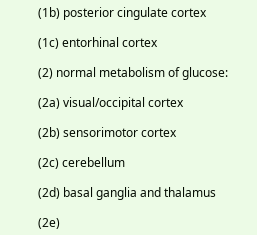(1b) posterior cingulate cortex

(1c) entorhinal cortex

(2) normal metabolism of glucose:

(2a) visual/occipital cortex

(2b) sensorimotor cortex

(2c) cerebellum

(2d) basal ganglia and thalamus

(2e)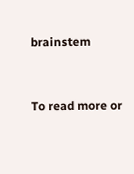brainstem


To read more or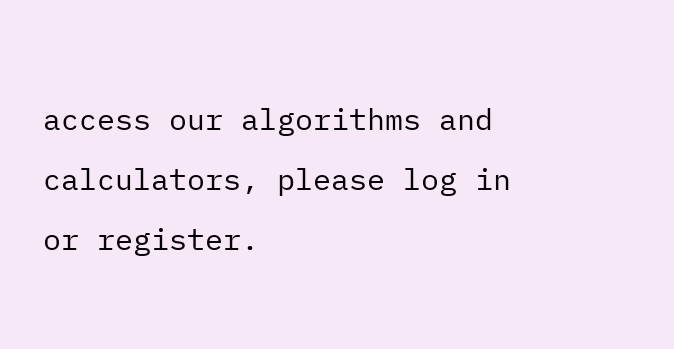access our algorithms and calculators, please log in or register.